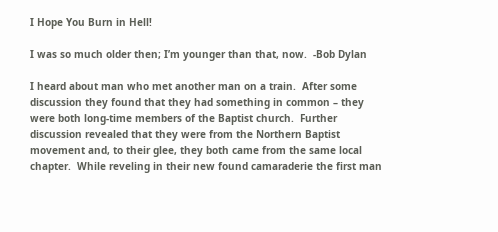I Hope You Burn in Hell!

I was so much older then; I’m younger than that, now.  -Bob Dylan

I heard about man who met another man on a train.  After some discussion they found that they had something in common – they were both long-time members of the Baptist church.  Further discussion revealed that they were from the Northern Baptist movement and, to their glee, they both came from the same local chapter.  While reveling in their new found camaraderie the first man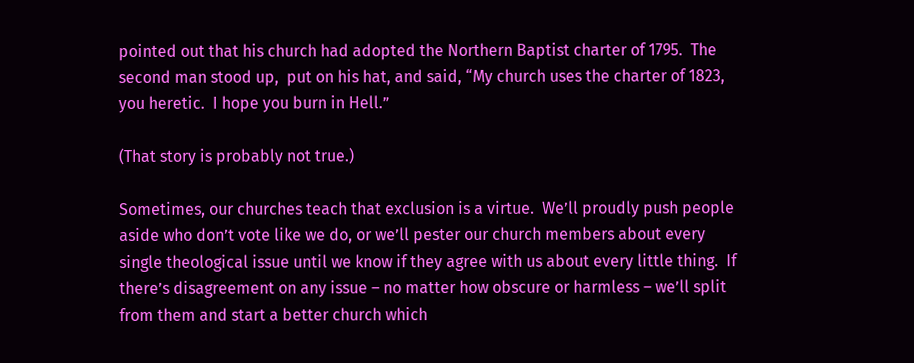pointed out that his church had adopted the Northern Baptist charter of 1795.  The second man stood up,  put on his hat, and said, “My church uses the charter of 1823, you heretic.  I hope you burn in Hell.”

(That story is probably not true.)

Sometimes, our churches teach that exclusion is a virtue.  We’ll proudly push people aside who don’t vote like we do, or we’ll pester our church members about every single theological issue until we know if they agree with us about every little thing.  If there’s disagreement on any issue – no matter how obscure or harmless – we’ll split from them and start a better church which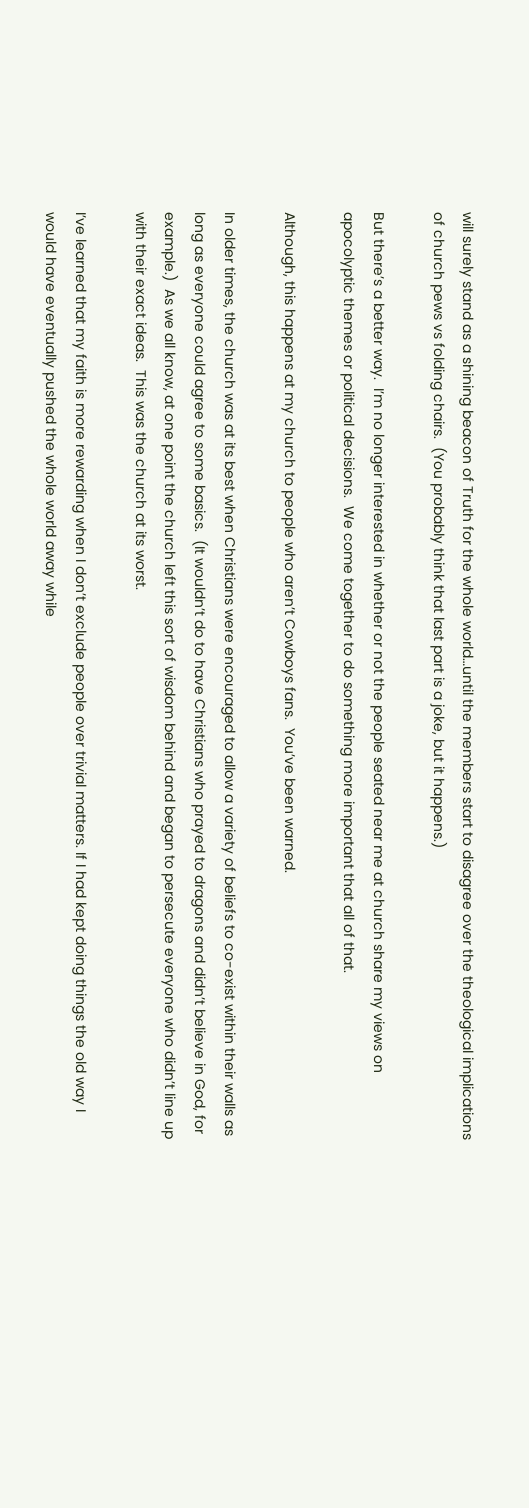will surely stand as a shining beacon of Truth for the whole world…until the members start to disagree over the theological implications of church pews vs folding chairs.  (You probably think that last part is a joke, but it happens.)

But there’s a better way.  I’m no longer interested in whether or not the people seated near me at church share my views on apocolyptic themes or political decisions.  We come together to do something more important that all of that.

Although, this happens at my church to people who aren’t Cowboys fans.  You’ve been warned.

In older times, the church was at its best when Christians were encouraged to allow a variety of beliefs to co-exist within their walls as long as everyone could agree to some basics.  (It wouldn’t do to have Christians who prayed to dragons and didn’t believe in God, for example.)  As we all know, at one point the church left this sort of wisdom behind and began to persecute everyone who didn’t line up with their exact ideas.  This was the church at its worst.

I’ve learned that my faith is more rewarding when I don’t exclude people over trivial matters. If I had kept doing things the old way I would have eventually pushed the whole world away while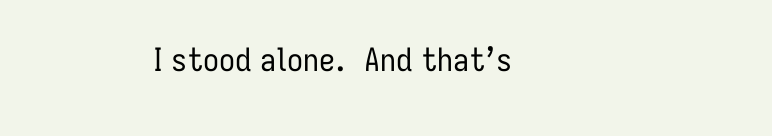I stood alone.  And that’s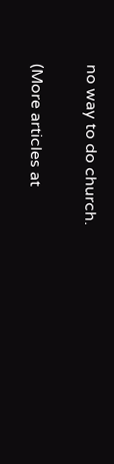no way to do church.

(More articles at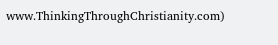www.ThinkingThroughChristianity.com)